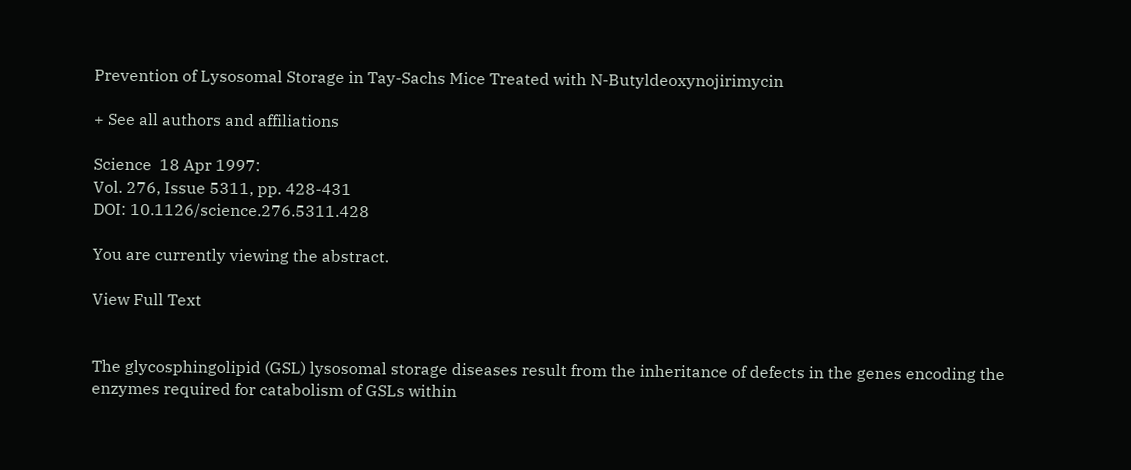Prevention of Lysosomal Storage in Tay-Sachs Mice Treated with N-Butyldeoxynojirimycin

+ See all authors and affiliations

Science  18 Apr 1997:
Vol. 276, Issue 5311, pp. 428-431
DOI: 10.1126/science.276.5311.428

You are currently viewing the abstract.

View Full Text


The glycosphingolipid (GSL) lysosomal storage diseases result from the inheritance of defects in the genes encoding the enzymes required for catabolism of GSLs within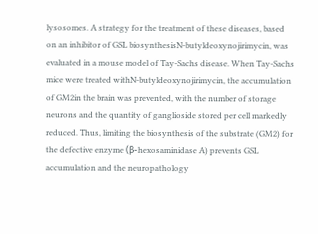lysosomes. A strategy for the treatment of these diseases, based on an inhibitor of GSL biosynthesisN-butyldeoxynojirimycin, was evaluated in a mouse model of Tay-Sachs disease. When Tay-Sachs mice were treated withN-butyldeoxynojirimycin, the accumulation of GM2in the brain was prevented, with the number of storage neurons and the quantity of ganglioside stored per cell markedly reduced. Thus, limiting the biosynthesis of the substrate (GM2) for the defective enzyme (β-hexosaminidase A) prevents GSL accumulation and the neuropathology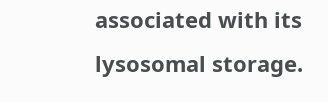associated with its lysosomal storage.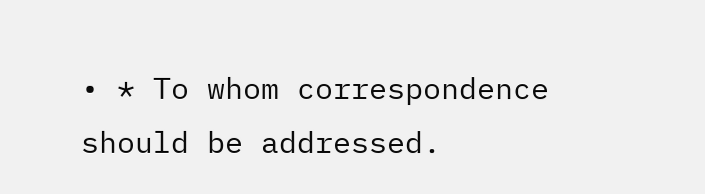• * To whom correspondence should be addressed.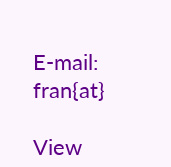E-mail: fran{at}

View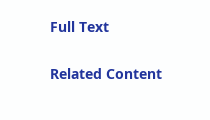Full Text

Related Content